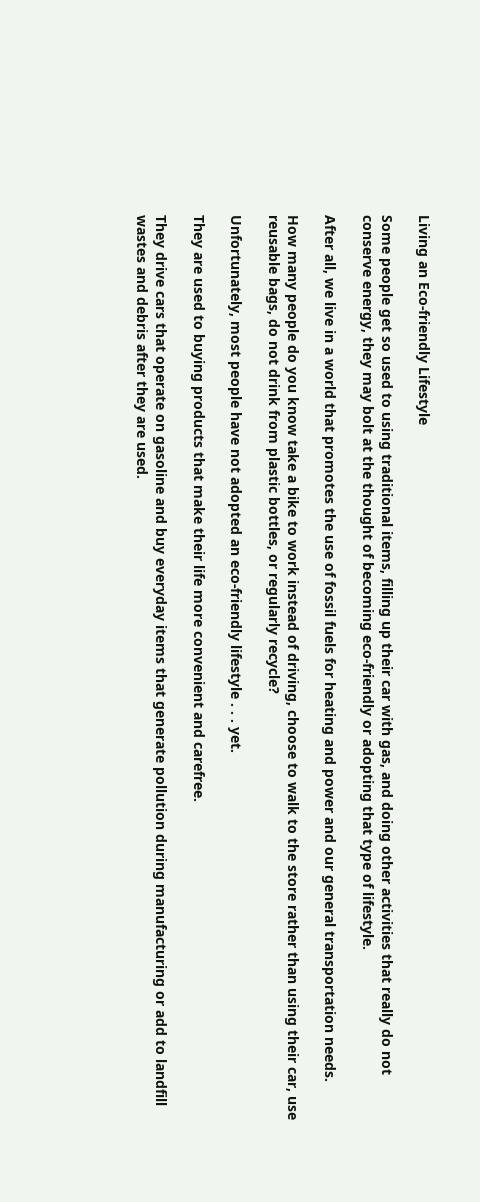Living an Eco-friendly Lifestyle

Some people get so used to using traditional items, filling up their car with gas, and doing other activities that really do not conserve energy, they may bolt at the thought of becoming eco-friendly or adopting that type of lifestyle.

After all, we live in a world that promotes the use of fossil fuels for heating and power and our general transportation needs.

How many people do you know take a bike to work instead of driving, choose to walk to the store rather than using their car, use reusable bags, do not drink from plastic bottles, or regularly recycle?

Unfortunately, most people have not adopted an eco-friendly lifestyle . . . yet.

They are used to buying products that make their life more convenient and carefree.

They drive cars that operate on gasoline and buy everyday items that generate pollution during manufacturing or add to landfill wastes and debris after they are used.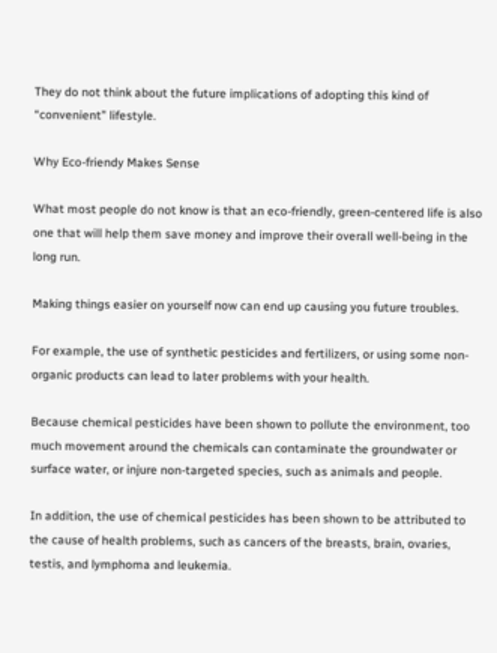They do not think about the future implications of adopting this kind of “convenient” lifestyle.

Why Eco-friendy Makes Sense

What most people do not know is that an eco-friendly, green-centered life is also one that will help them save money and improve their overall well-being in the long run.

Making things easier on yourself now can end up causing you future troubles.

For example, the use of synthetic pesticides and fertilizers, or using some non-organic products can lead to later problems with your health.

Because chemical pesticides have been shown to pollute the environment, too much movement around the chemicals can contaminate the groundwater or surface water, or injure non-targeted species, such as animals and people.

In addition, the use of chemical pesticides has been shown to be attributed to the cause of health problems, such as cancers of the breasts, brain, ovaries, testis, and lymphoma and leukemia.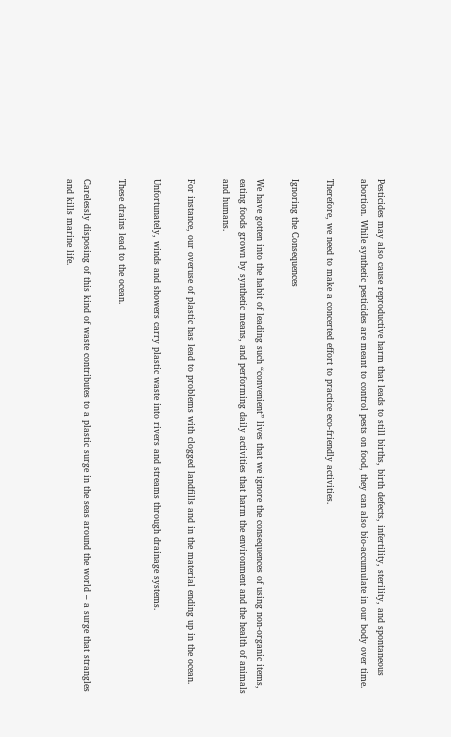Pesticides may also cause reproductive harm that leads to still births, birth defects, infertility, sterility, and spontaneous abortion. While synthetic pesticides are meant to control pests on food, they can also bio-accumulate in our body over time.

Therefore, we need to make a concerted effort to practice eco-friendly activities.

Ignoring the Consequences

We have gotten into the habit of leading such “convenient” lives that we ignore the consequences of using non-organic items, eating foods grown by synthetic means, and performing daily activities that harm the environment and the health of animals and humans.

For instance, our overuse of plastic has lead to problems with clogged landfills and in the material ending up in the ocean.

Unfortunately, winds and showers carry plastic waste into rivers and streams through drainage systems.

These drains lead to the ocean.

Carelessly disposing of this kind of waste contributes to a plastic surge in the seas around the world – a surge that strangles and kills marine life.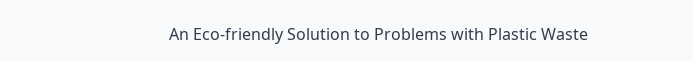An Eco-friendly Solution to Problems with Plastic Waste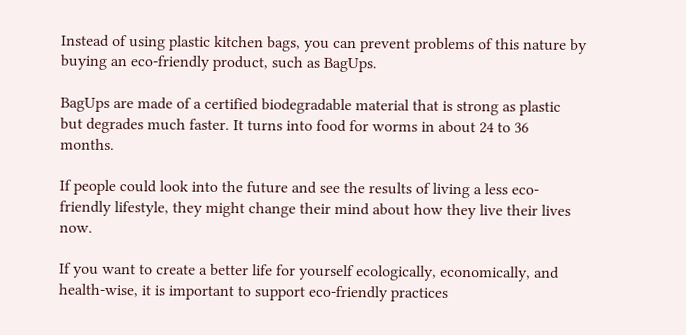Instead of using plastic kitchen bags, you can prevent problems of this nature by buying an eco-friendly product, such as BagUps.

BagUps are made of a certified biodegradable material that is strong as plastic but degrades much faster. It turns into food for worms in about 24 to 36 months.

If people could look into the future and see the results of living a less eco-friendly lifestyle, they might change their mind about how they live their lives now.

If you want to create a better life for yourself ecologically, economically, and health-wise, it is important to support eco-friendly practices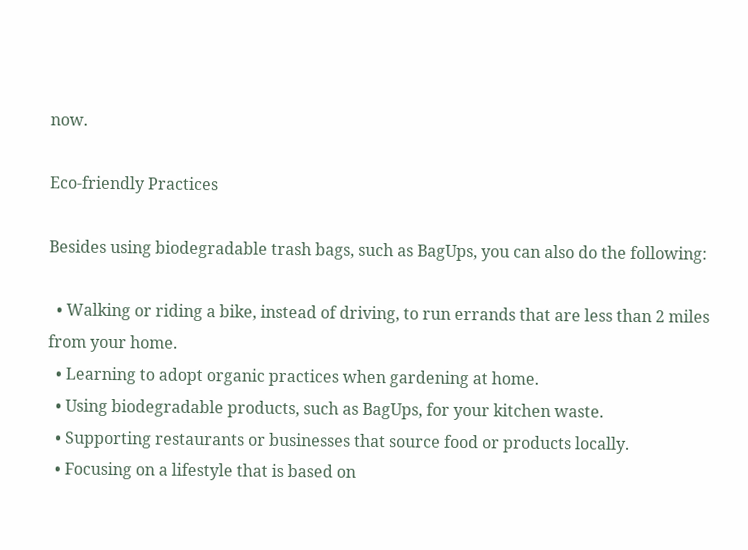now.

Eco-friendly Practices

Besides using biodegradable trash bags, such as BagUps, you can also do the following:

  • Walking or riding a bike, instead of driving, to run errands that are less than 2 miles from your home.
  • Learning to adopt organic practices when gardening at home.
  • Using biodegradable products, such as BagUps, for your kitchen waste.
  • Supporting restaurants or businesses that source food or products locally.
  • Focusing on a lifestyle that is based on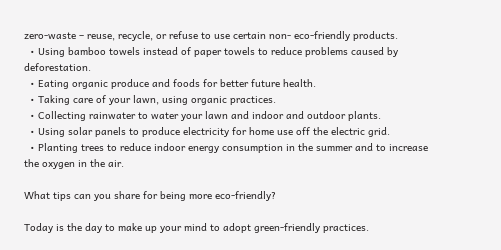zero-waste – reuse, recycle, or refuse to use certain non- eco-friendly products.
  • Using bamboo towels instead of paper towels to reduce problems caused by deforestation.
  • Eating organic produce and foods for better future health.
  • Taking care of your lawn, using organic practices.
  • Collecting rainwater to water your lawn and indoor and outdoor plants.
  • Using solar panels to produce electricity for home use off the electric grid.
  • Planting trees to reduce indoor energy consumption in the summer and to increase the oxygen in the air.

What tips can you share for being more eco-friendly?

Today is the day to make up your mind to adopt green-friendly practices.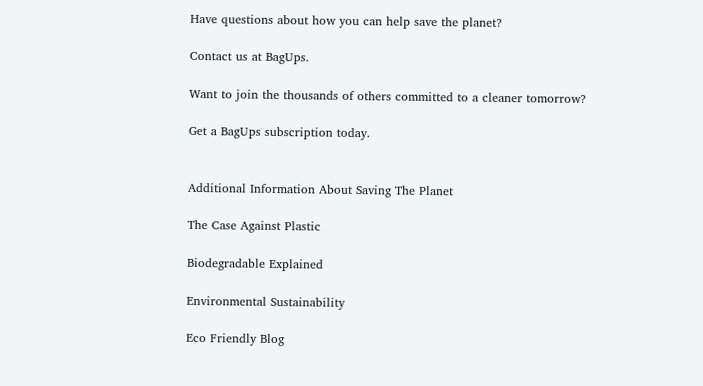Have questions about how you can help save the planet?

Contact us at BagUps.

Want to join the thousands of others committed to a cleaner tomorrow?

Get a BagUps subscription today.


Additional Information About Saving The Planet

The Case Against Plastic

Biodegradable Explained

Environmental Sustainability

Eco Friendly Blog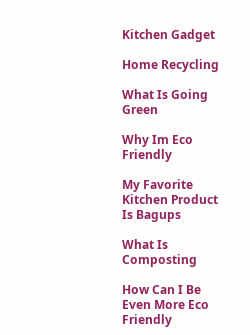Kitchen Gadget

Home Recycling

What Is Going Green

Why Im Eco Friendly

My Favorite Kitchen Product Is Bagups

What Is Composting

How Can I Be Even More Eco Friendly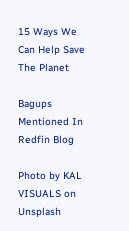15 Ways We Can Help Save The Planet

Bagups Mentioned In Redfin Blog

Photo by KAL VISUALS on Unsplash